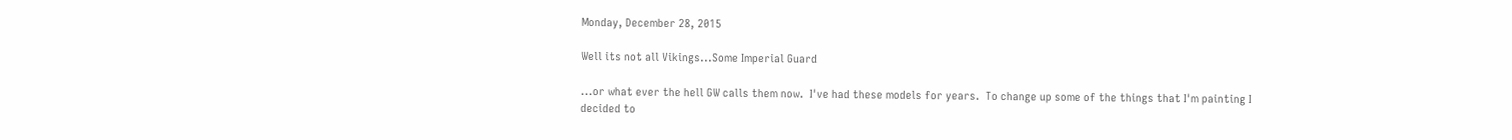Monday, December 28, 2015

Well its not all Vikings...Some Imperial Guard

...or what ever the hell GW calls them now.  I've had these models for years.  To change up some of the things that I'm painting I decided to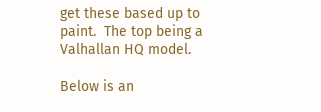get these based up to paint.  The top being a Valhallan HQ model.

Below is an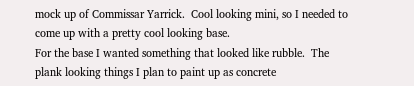mock up of Commissar Yarrick.  Cool looking mini, so I needed to come up with a pretty cool looking base.
For the base I wanted something that looked like rubble.  The plank looking things I plan to paint up as concrete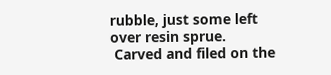rubble, just some left over resin sprue.
 Carved and filed on the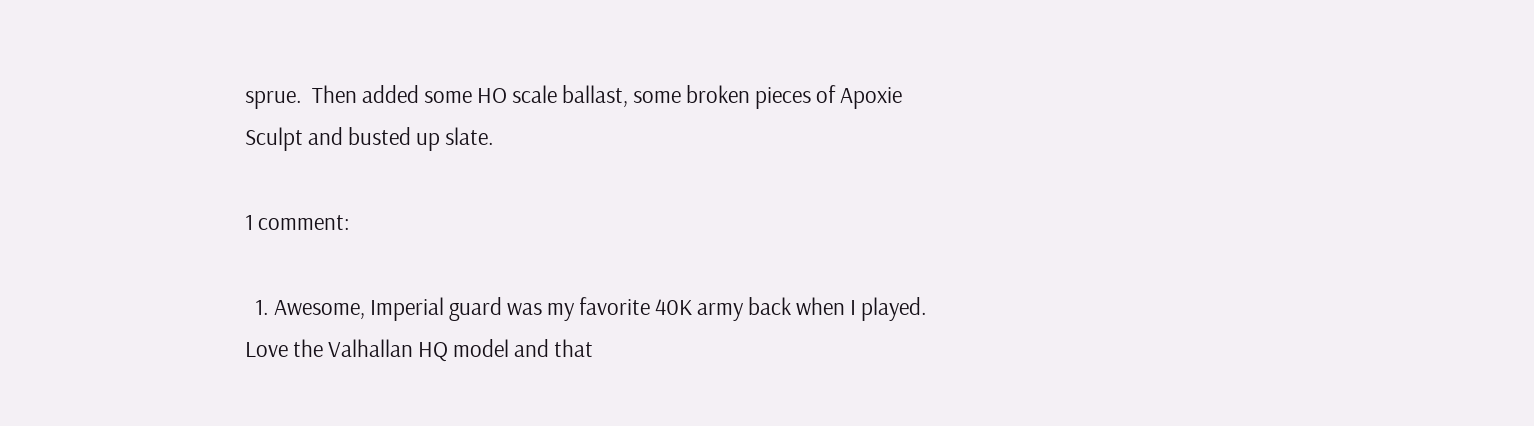sprue.  Then added some HO scale ballast, some broken pieces of Apoxie Sculpt and busted up slate.

1 comment:

  1. Awesome, Imperial guard was my favorite 40K army back when I played. Love the Valhallan HQ model and that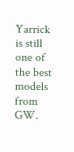Yarrick is still one of the best models from GW.